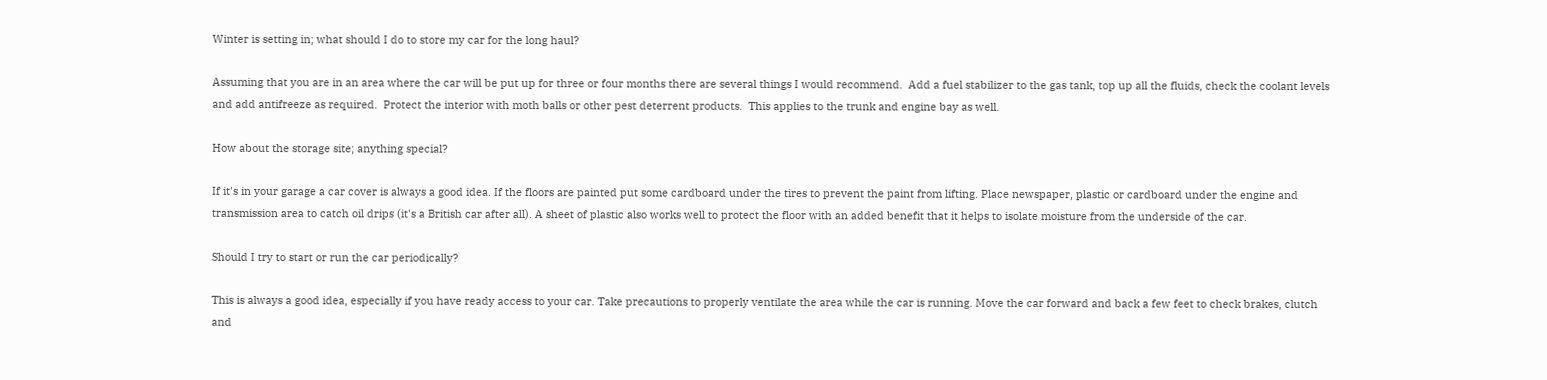Winter is setting in; what should I do to store my car for the long haul?

Assuming that you are in an area where the car will be put up for three or four months there are several things I would recommend.  Add a fuel stabilizer to the gas tank, top up all the fluids, check the coolant levels and add antifreeze as required.  Protect the interior with moth balls or other pest deterrent products.  This applies to the trunk and engine bay as well.

How about the storage site; anything special?

If it's in your garage a car cover is always a good idea. If the floors are painted put some cardboard under the tires to prevent the paint from lifting. Place newspaper, plastic or cardboard under the engine and transmission area to catch oil drips (it's a British car after all). A sheet of plastic also works well to protect the floor with an added benefit that it helps to isolate moisture from the underside of the car.

Should I try to start or run the car periodically?

This is always a good idea, especially if you have ready access to your car. Take precautions to properly ventilate the area while the car is running. Move the car forward and back a few feet to check brakes, clutch and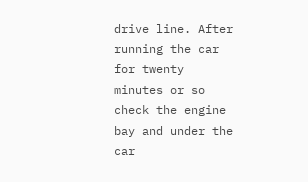drive line. After running the car for twenty minutes or so check the engine bay and under the car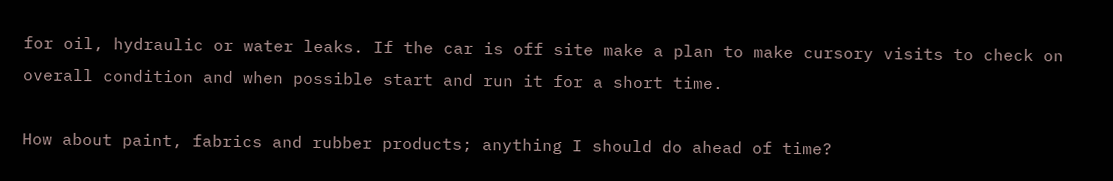for oil, hydraulic or water leaks. If the car is off site make a plan to make cursory visits to check on overall condition and when possible start and run it for a short time.

How about paint, fabrics and rubber products; anything I should do ahead of time?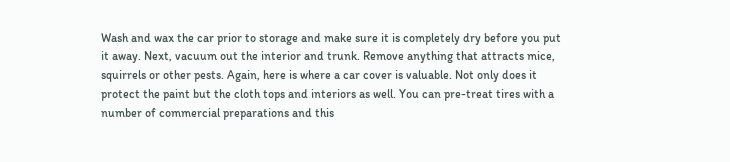Wash and wax the car prior to storage and make sure it is completely dry before you put it away. Next, vacuum out the interior and trunk. Remove anything that attracts mice, squirrels or other pests. Again, here is where a car cover is valuable. Not only does it protect the paint but the cloth tops and interiors as well. You can pre-treat tires with a number of commercial preparations and this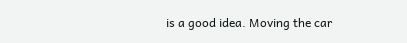is a good idea. Moving the car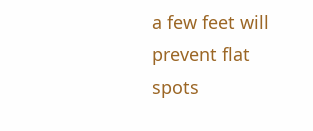a few feet will prevent flat spots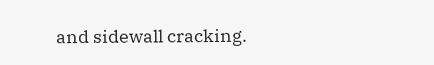and sidewall cracking.